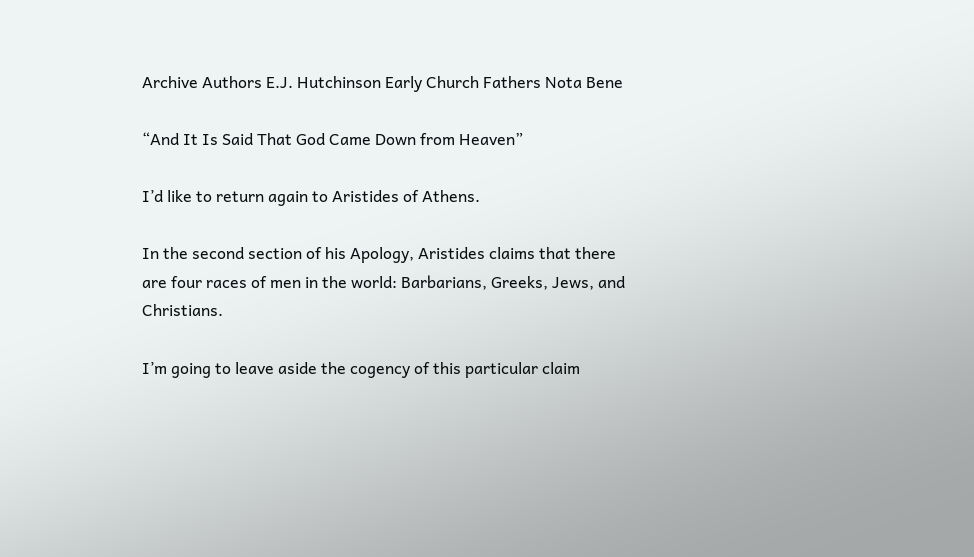Archive Authors E.J. Hutchinson Early Church Fathers Nota Bene

“And It Is Said That God Came Down from Heaven”

I’d like to return again to Aristides of Athens.

In the second section of his Apology, Aristides claims that there are four races of men in the world: Barbarians, Greeks, Jews, and Christians.

I’m going to leave aside the cogency of this particular claim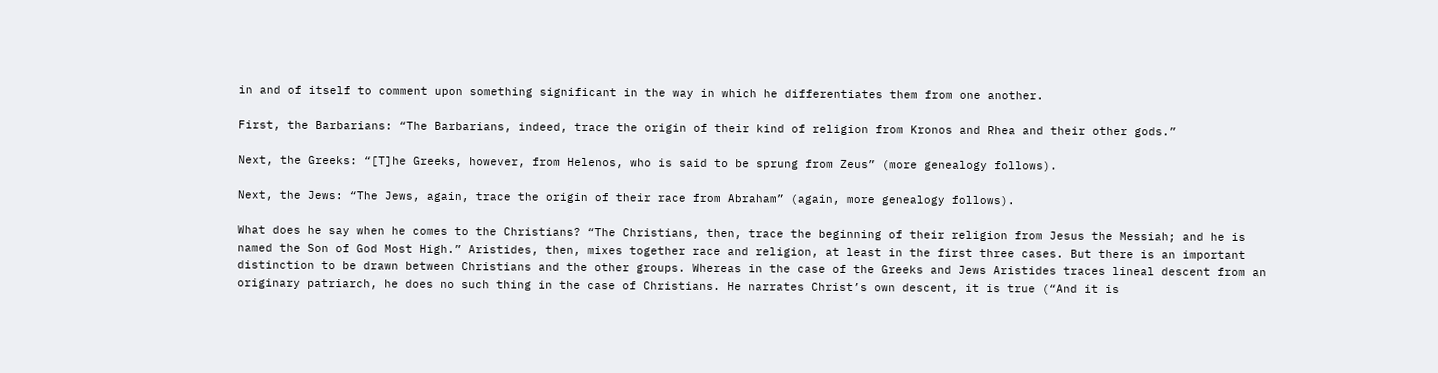in and of itself to comment upon something significant in the way in which he differentiates them from one another.

First, the Barbarians: “The Barbarians, indeed, trace the origin of their kind of religion from Kronos and Rhea and their other gods.”

Next, the Greeks: “[T]he Greeks, however, from Helenos, who is said to be sprung from Zeus” (more genealogy follows).

Next, the Jews: “The Jews, again, trace the origin of their race from Abraham” (again, more genealogy follows).

What does he say when he comes to the Christians? “The Christians, then, trace the beginning of their religion from Jesus the Messiah; and he is named the Son of God Most High.” Aristides, then, mixes together race and religion, at least in the first three cases. But there is an important distinction to be drawn between Christians and the other groups. Whereas in the case of the Greeks and Jews Aristides traces lineal descent from an originary patriarch, he does no such thing in the case of Christians. He narrates Christ’s own descent, it is true (“And it is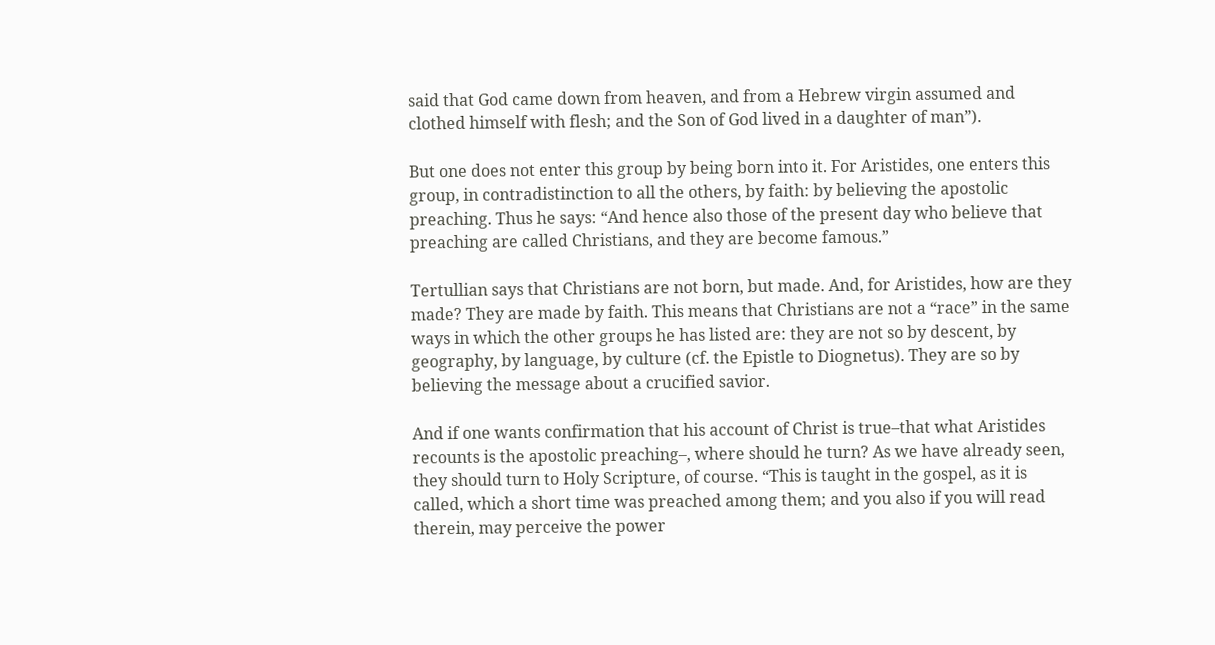said that God came down from heaven, and from a Hebrew virgin assumed and clothed himself with flesh; and the Son of God lived in a daughter of man”).

But one does not enter this group by being born into it. For Aristides, one enters this group, in contradistinction to all the others, by faith: by believing the apostolic preaching. Thus he says: “And hence also those of the present day who believe that preaching are called Christians, and they are become famous.”

Tertullian says that Christians are not born, but made. And, for Aristides, how are they made? They are made by faith. This means that Christians are not a “race” in the same ways in which the other groups he has listed are: they are not so by descent, by geography, by language, by culture (cf. the Epistle to Diognetus). They are so by believing the message about a crucified savior.

And if one wants confirmation that his account of Christ is true–that what Aristides recounts is the apostolic preaching–, where should he turn? As we have already seen, they should turn to Holy Scripture, of course. “This is taught in the gospel, as it is called, which a short time was preached among them; and you also if you will read therein, may perceive the power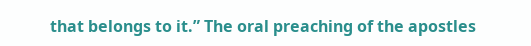that belongs to it.” The oral preaching of the apostles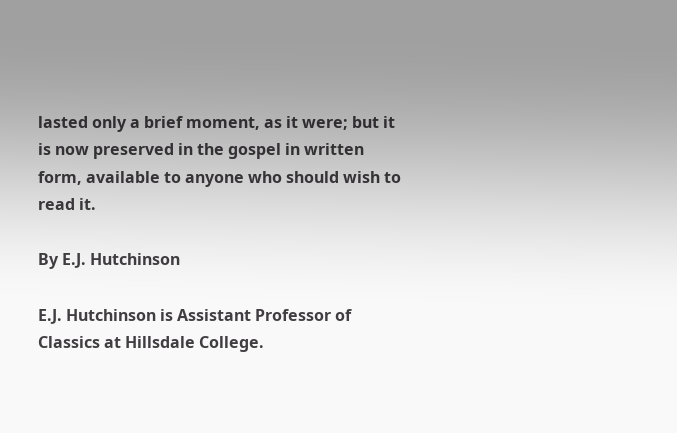lasted only a brief moment, as it were; but it is now preserved in the gospel in written form, available to anyone who should wish to read it.

By E.J. Hutchinson

E.J. Hutchinson is Assistant Professor of Classics at Hillsdale College.